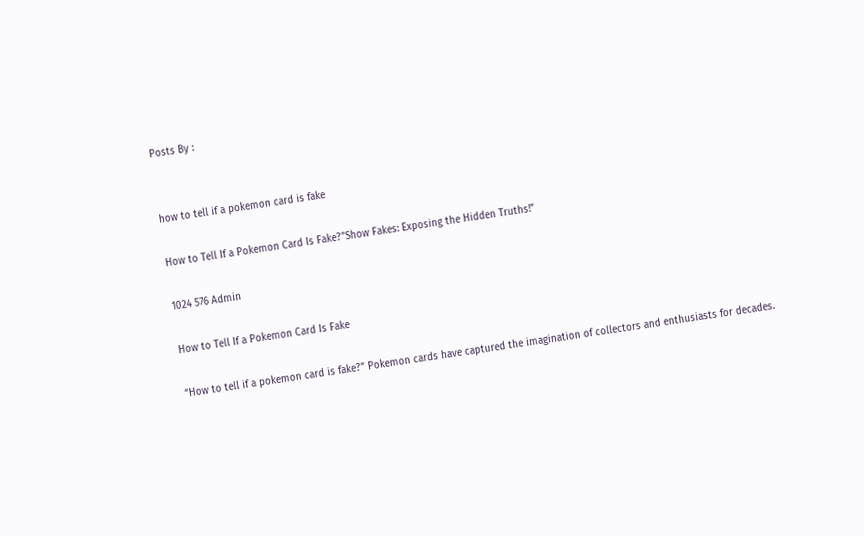Posts By :


how to tell if a pokemon card is fake

How to Tell If a Pokemon Card Is Fake?”Show Fakes: Exposing the Hidden Truths!”

1024 576 Admin

How to Tell If a Pokemon Card Is Fake

“How to tell if a pokemon card is fake?” Pokemon cards have captured the imagination of collectors and enthusiasts for decades.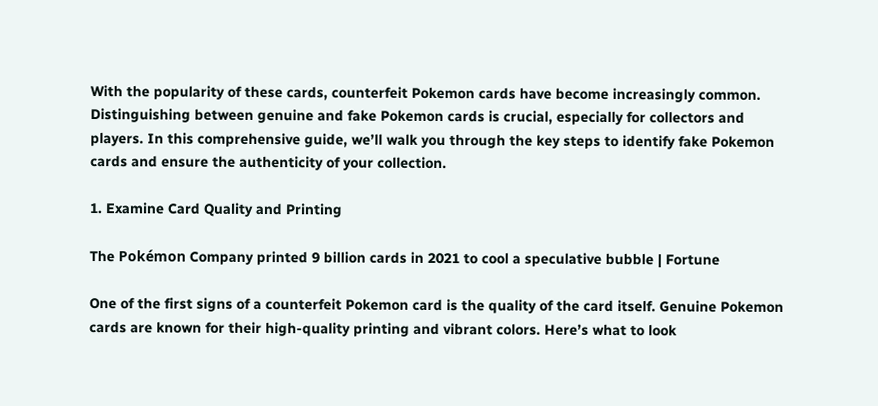With the popularity of these cards, counterfeit Pokemon cards have become increasingly common. Distinguishing between genuine and fake Pokemon cards is crucial, especially for collectors and players. In this comprehensive guide, we’ll walk you through the key steps to identify fake Pokemon cards and ensure the authenticity of your collection.

1. Examine Card Quality and Printing

The Pokémon Company printed 9 billion cards in 2021 to cool a speculative bubble | Fortune

One of the first signs of a counterfeit Pokemon card is the quality of the card itself. Genuine Pokemon cards are known for their high-quality printing and vibrant colors. Here’s what to look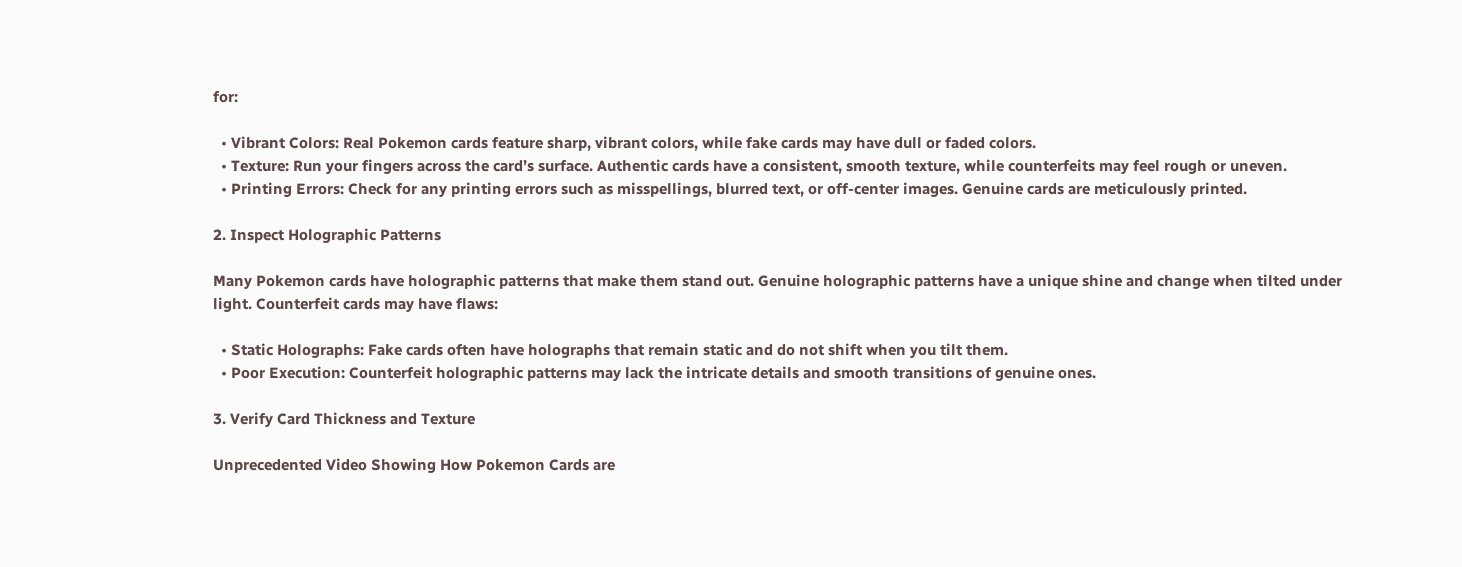for:

  • Vibrant Colors: Real Pokemon cards feature sharp, vibrant colors, while fake cards may have dull or faded colors.
  • Texture: Run your fingers across the card’s surface. Authentic cards have a consistent, smooth texture, while counterfeits may feel rough or uneven.
  • Printing Errors: Check for any printing errors such as misspellings, blurred text, or off-center images. Genuine cards are meticulously printed.

2. Inspect Holographic Patterns

Many Pokemon cards have holographic patterns that make them stand out. Genuine holographic patterns have a unique shine and change when tilted under light. Counterfeit cards may have flaws:

  • Static Holographs: Fake cards often have holographs that remain static and do not shift when you tilt them.
  • Poor Execution: Counterfeit holographic patterns may lack the intricate details and smooth transitions of genuine ones.

3. Verify Card Thickness and Texture

Unprecedented Video Showing How Pokemon Cards are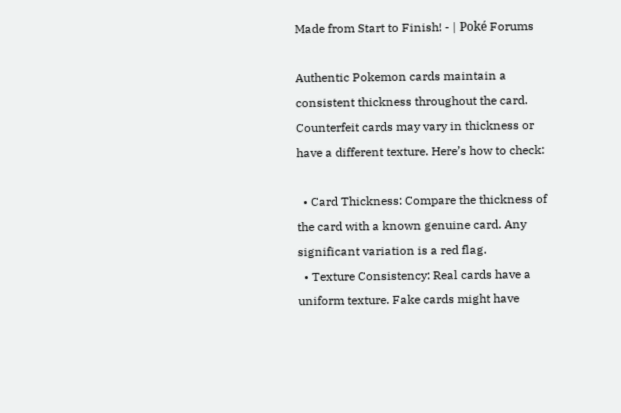Made from Start to Finish! - | Poké Forums

Authentic Pokemon cards maintain a consistent thickness throughout the card. Counterfeit cards may vary in thickness or have a different texture. Here’s how to check:

  • Card Thickness: Compare the thickness of the card with a known genuine card. Any significant variation is a red flag.
  • Texture Consistency: Real cards have a uniform texture. Fake cards might have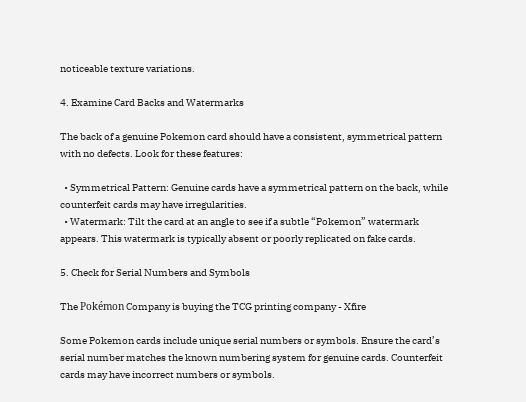noticeable texture variations.

4. Examine Card Backs and Watermarks

The back of a genuine Pokemon card should have a consistent, symmetrical pattern with no defects. Look for these features:

  • Symmetrical Pattern: Genuine cards have a symmetrical pattern on the back, while counterfeit cards may have irregularities.
  • Watermark: Tilt the card at an angle to see if a subtle “Pokemon” watermark appears. This watermark is typically absent or poorly replicated on fake cards.

5. Check for Serial Numbers and Symbols

The Pokémon Company is buying the TCG printing company - Xfire

Some Pokemon cards include unique serial numbers or symbols. Ensure the card’s serial number matches the known numbering system for genuine cards. Counterfeit cards may have incorrect numbers or symbols.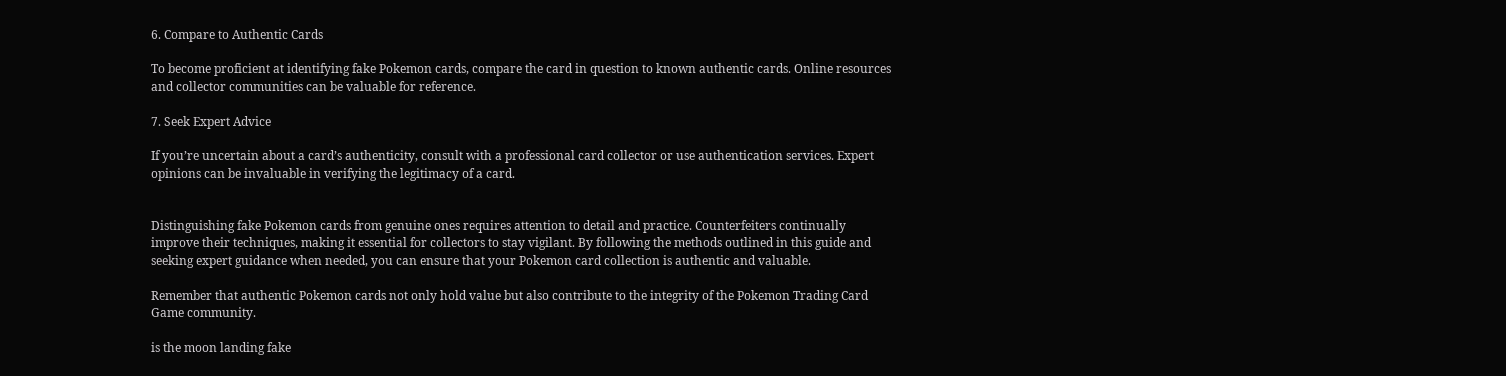6. Compare to Authentic Cards

To become proficient at identifying fake Pokemon cards, compare the card in question to known authentic cards. Online resources and collector communities can be valuable for reference.

7. Seek Expert Advice

If you’re uncertain about a card’s authenticity, consult with a professional card collector or use authentication services. Expert opinions can be invaluable in verifying the legitimacy of a card.


Distinguishing fake Pokemon cards from genuine ones requires attention to detail and practice. Counterfeiters continually improve their techniques, making it essential for collectors to stay vigilant. By following the methods outlined in this guide and seeking expert guidance when needed, you can ensure that your Pokemon card collection is authentic and valuable.

Remember that authentic Pokemon cards not only hold value but also contribute to the integrity of the Pokemon Trading Card Game community.

is the moon landing fake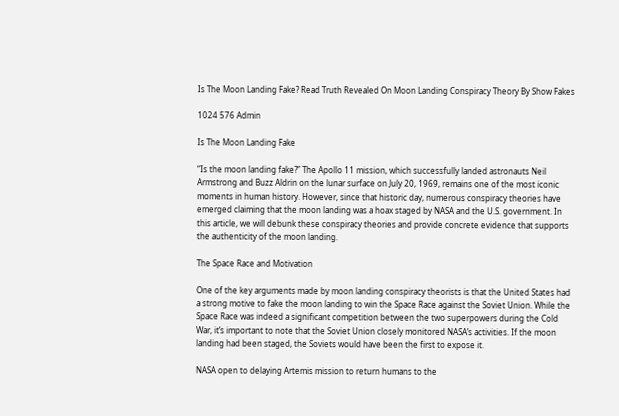Is The Moon Landing Fake? Read Truth Revealed On Moon Landing Conspiracy Theory By Show Fakes

1024 576 Admin

Is The Moon Landing Fake

“Is the moon landing fake?” The Apollo 11 mission, which successfully landed astronauts Neil Armstrong and Buzz Aldrin on the lunar surface on July 20, 1969, remains one of the most iconic moments in human history. However, since that historic day, numerous conspiracy theories have emerged claiming that the moon landing was a hoax staged by NASA and the U.S. government. In this article, we will debunk these conspiracy theories and provide concrete evidence that supports the authenticity of the moon landing.

The Space Race and Motivation

One of the key arguments made by moon landing conspiracy theorists is that the United States had a strong motive to fake the moon landing to win the Space Race against the Soviet Union. While the Space Race was indeed a significant competition between the two superpowers during the Cold War, it’s important to note that the Soviet Union closely monitored NASA’s activities. If the moon landing had been staged, the Soviets would have been the first to expose it.

NASA open to delaying Artemis mission to return humans to the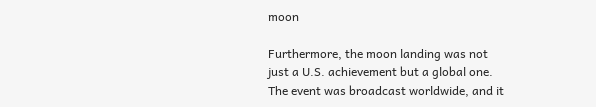moon

Furthermore, the moon landing was not just a U.S. achievement but a global one. The event was broadcast worldwide, and it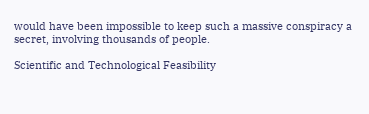would have been impossible to keep such a massive conspiracy a secret, involving thousands of people.

Scientific and Technological Feasibility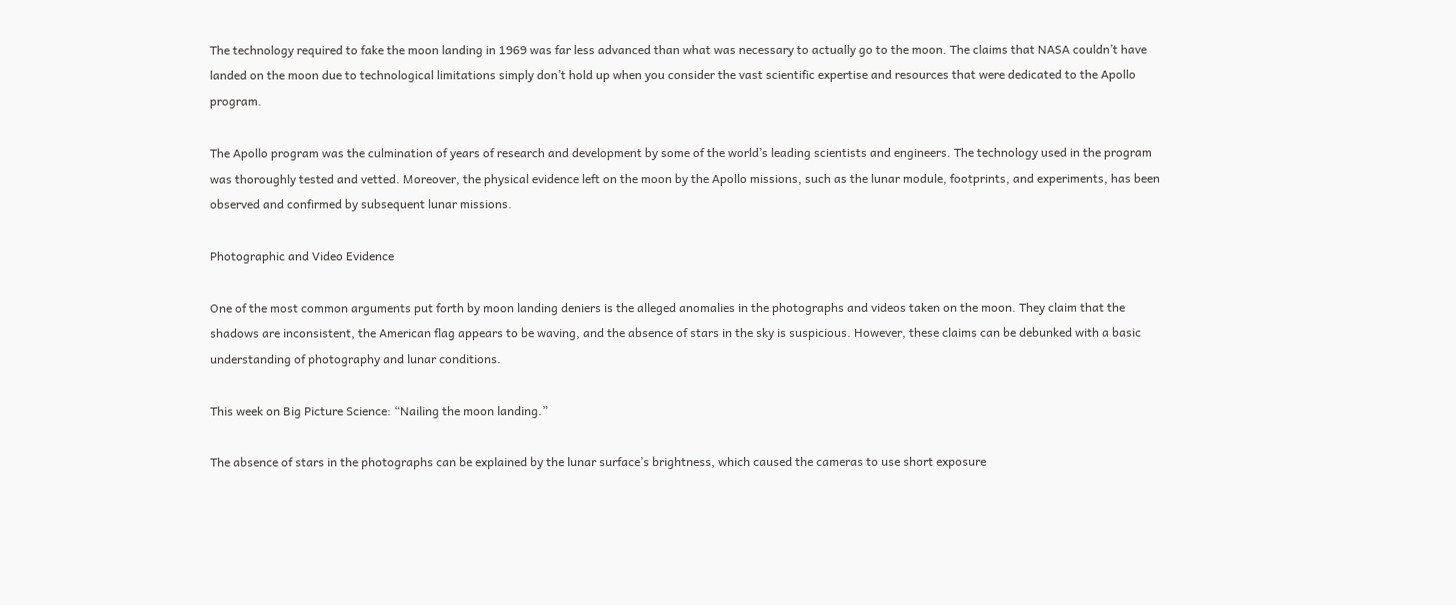The technology required to fake the moon landing in 1969 was far less advanced than what was necessary to actually go to the moon. The claims that NASA couldn’t have landed on the moon due to technological limitations simply don’t hold up when you consider the vast scientific expertise and resources that were dedicated to the Apollo program.

The Apollo program was the culmination of years of research and development by some of the world’s leading scientists and engineers. The technology used in the program was thoroughly tested and vetted. Moreover, the physical evidence left on the moon by the Apollo missions, such as the lunar module, footprints, and experiments, has been observed and confirmed by subsequent lunar missions.

Photographic and Video Evidence

One of the most common arguments put forth by moon landing deniers is the alleged anomalies in the photographs and videos taken on the moon. They claim that the shadows are inconsistent, the American flag appears to be waving, and the absence of stars in the sky is suspicious. However, these claims can be debunked with a basic understanding of photography and lunar conditions.

This week on Big Picture Science: “Nailing the moon landing.”

The absence of stars in the photographs can be explained by the lunar surface’s brightness, which caused the cameras to use short exposure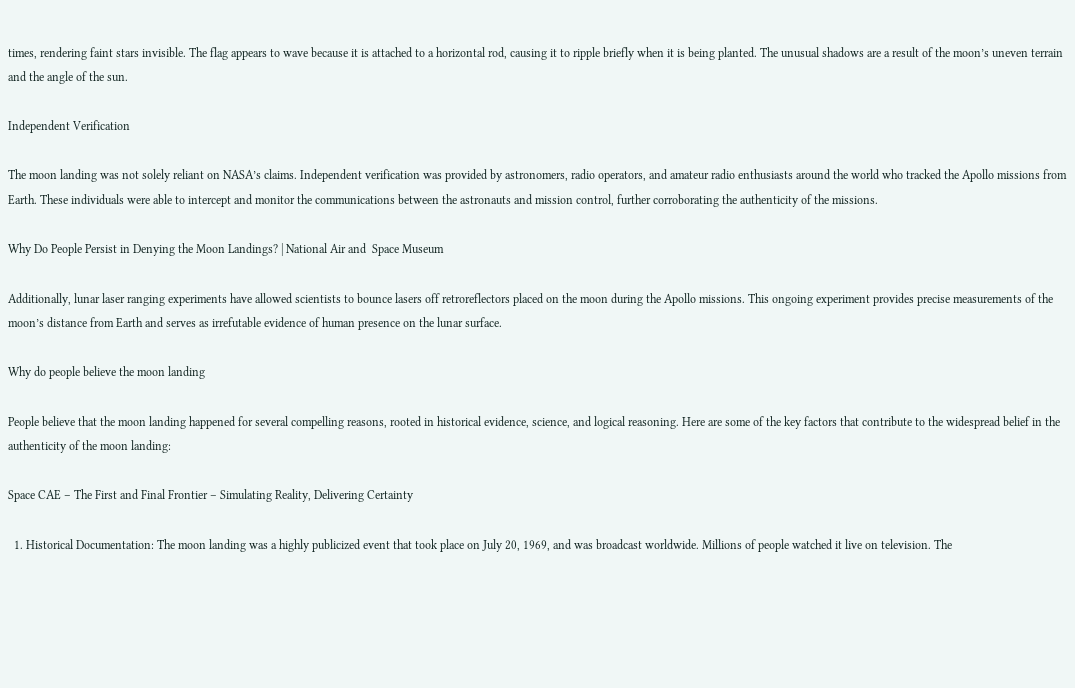times, rendering faint stars invisible. The flag appears to wave because it is attached to a horizontal rod, causing it to ripple briefly when it is being planted. The unusual shadows are a result of the moon’s uneven terrain and the angle of the sun.

Independent Verification

The moon landing was not solely reliant on NASA’s claims. Independent verification was provided by astronomers, radio operators, and amateur radio enthusiasts around the world who tracked the Apollo missions from Earth. These individuals were able to intercept and monitor the communications between the astronauts and mission control, further corroborating the authenticity of the missions.

Why Do People Persist in Denying the Moon Landings? | National Air and  Space Museum

Additionally, lunar laser ranging experiments have allowed scientists to bounce lasers off retroreflectors placed on the moon during the Apollo missions. This ongoing experiment provides precise measurements of the moon’s distance from Earth and serves as irrefutable evidence of human presence on the lunar surface.

Why do people believe the moon landing

People believe that the moon landing happened for several compelling reasons, rooted in historical evidence, science, and logical reasoning. Here are some of the key factors that contribute to the widespread belief in the authenticity of the moon landing:

Space CAE – The First and Final Frontier – Simulating Reality, Delivering Certainty

  1. Historical Documentation: The moon landing was a highly publicized event that took place on July 20, 1969, and was broadcast worldwide. Millions of people watched it live on television. The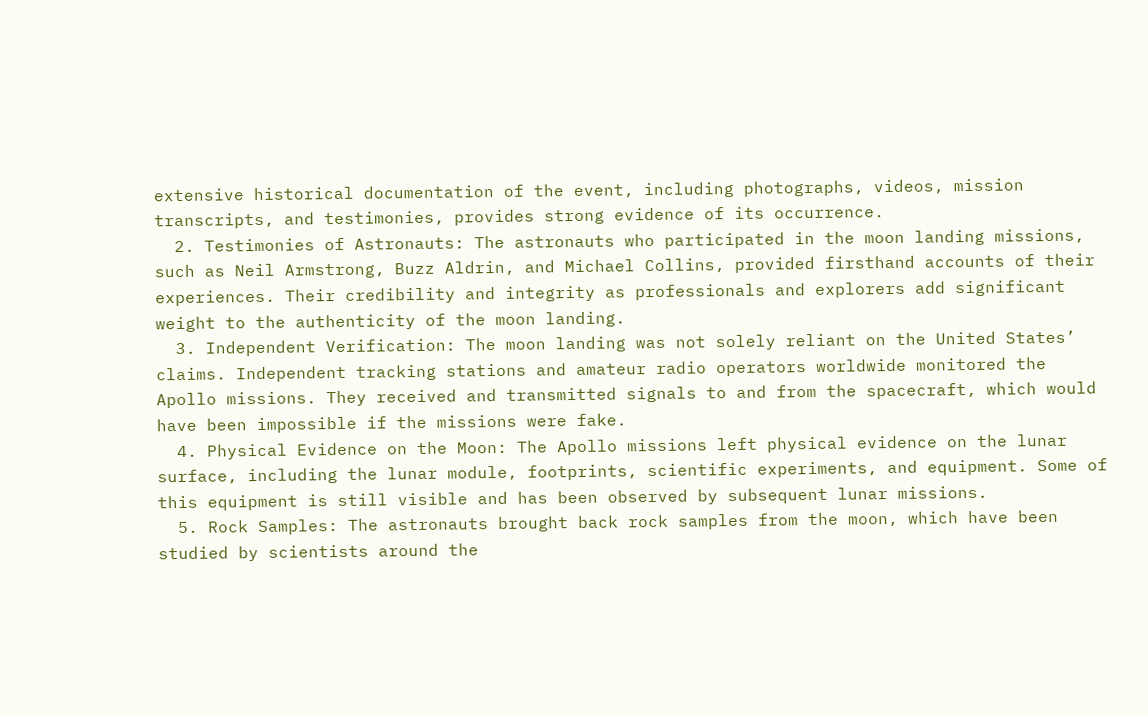extensive historical documentation of the event, including photographs, videos, mission transcripts, and testimonies, provides strong evidence of its occurrence.
  2. Testimonies of Astronauts: The astronauts who participated in the moon landing missions, such as Neil Armstrong, Buzz Aldrin, and Michael Collins, provided firsthand accounts of their experiences. Their credibility and integrity as professionals and explorers add significant weight to the authenticity of the moon landing.
  3. Independent Verification: The moon landing was not solely reliant on the United States’ claims. Independent tracking stations and amateur radio operators worldwide monitored the Apollo missions. They received and transmitted signals to and from the spacecraft, which would have been impossible if the missions were fake.
  4. Physical Evidence on the Moon: The Apollo missions left physical evidence on the lunar surface, including the lunar module, footprints, scientific experiments, and equipment. Some of this equipment is still visible and has been observed by subsequent lunar missions.
  5. Rock Samples: The astronauts brought back rock samples from the moon, which have been studied by scientists around the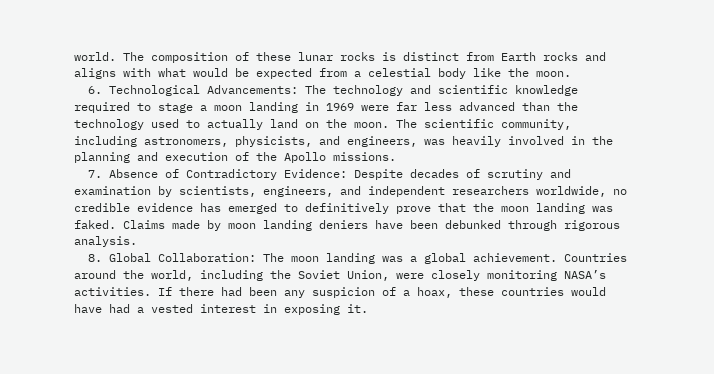world. The composition of these lunar rocks is distinct from Earth rocks and aligns with what would be expected from a celestial body like the moon.
  6. Technological Advancements: The technology and scientific knowledge required to stage a moon landing in 1969 were far less advanced than the technology used to actually land on the moon. The scientific community, including astronomers, physicists, and engineers, was heavily involved in the planning and execution of the Apollo missions.
  7. Absence of Contradictory Evidence: Despite decades of scrutiny and examination by scientists, engineers, and independent researchers worldwide, no credible evidence has emerged to definitively prove that the moon landing was faked. Claims made by moon landing deniers have been debunked through rigorous analysis.
  8. Global Collaboration: The moon landing was a global achievement. Countries around the world, including the Soviet Union, were closely monitoring NASA’s activities. If there had been any suspicion of a hoax, these countries would have had a vested interest in exposing it.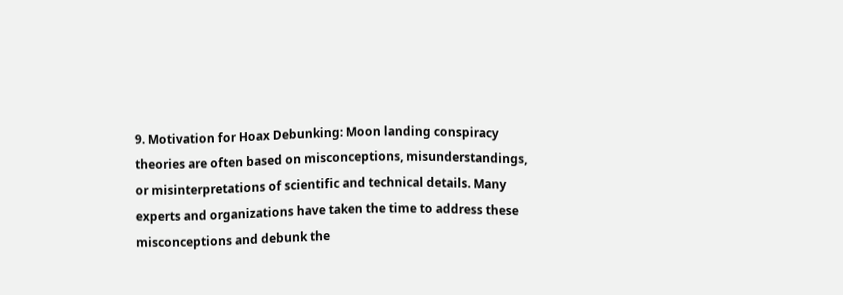9. Motivation for Hoax Debunking: Moon landing conspiracy theories are often based on misconceptions, misunderstandings, or misinterpretations of scientific and technical details. Many experts and organizations have taken the time to address these misconceptions and debunk the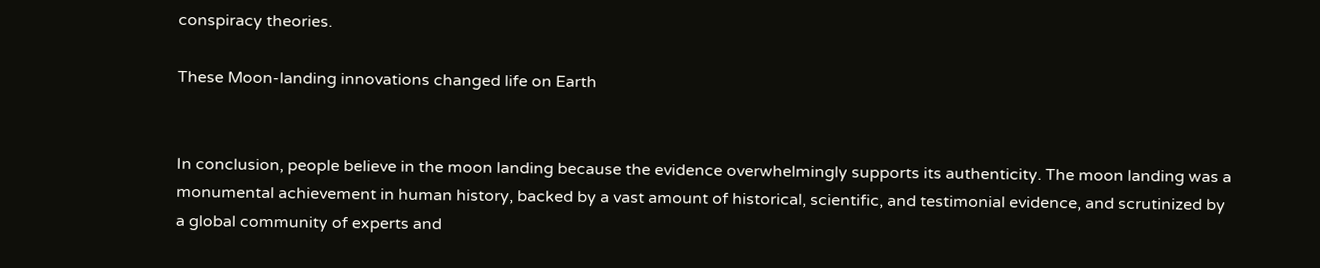conspiracy theories.

These Moon-landing innovations changed life on Earth


In conclusion, people believe in the moon landing because the evidence overwhelmingly supports its authenticity. The moon landing was a monumental achievement in human history, backed by a vast amount of historical, scientific, and testimonial evidence, and scrutinized by a global community of experts and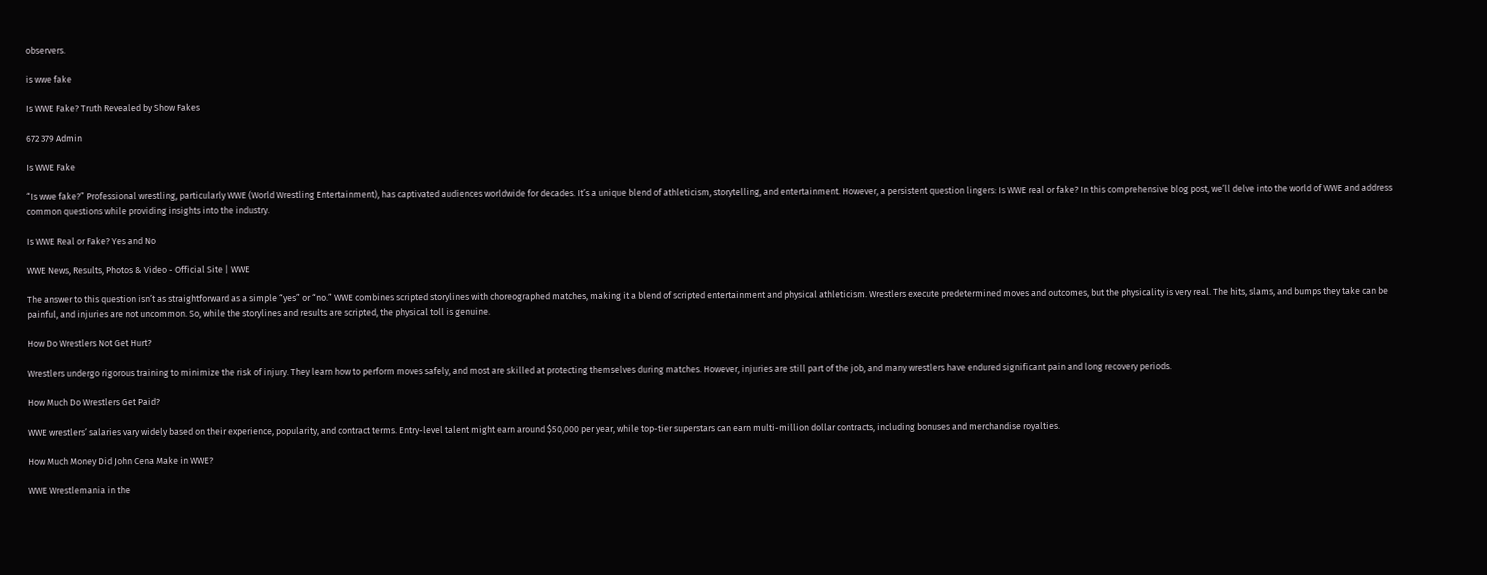observers.

is wwe fake

Is WWE Fake? Truth Revealed by Show Fakes

672 379 Admin

Is WWE Fake

“Is wwe fake?” Professional wrestling, particularly WWE (World Wrestling Entertainment), has captivated audiences worldwide for decades. It’s a unique blend of athleticism, storytelling, and entertainment. However, a persistent question lingers: Is WWE real or fake? In this comprehensive blog post, we’ll delve into the world of WWE and address common questions while providing insights into the industry.

Is WWE Real or Fake? Yes and No

WWE News, Results, Photos & Video - Official Site | WWE

The answer to this question isn’t as straightforward as a simple “yes” or “no.” WWE combines scripted storylines with choreographed matches, making it a blend of scripted entertainment and physical athleticism. Wrestlers execute predetermined moves and outcomes, but the physicality is very real. The hits, slams, and bumps they take can be painful, and injuries are not uncommon. So, while the storylines and results are scripted, the physical toll is genuine.

How Do Wrestlers Not Get Hurt?

Wrestlers undergo rigorous training to minimize the risk of injury. They learn how to perform moves safely, and most are skilled at protecting themselves during matches. However, injuries are still part of the job, and many wrestlers have endured significant pain and long recovery periods.

How Much Do Wrestlers Get Paid?

WWE wrestlers’ salaries vary widely based on their experience, popularity, and contract terms. Entry-level talent might earn around $50,000 per year, while top-tier superstars can earn multi-million dollar contracts, including bonuses and merchandise royalties.

How Much Money Did John Cena Make in WWE?

WWE Wrestlemania in the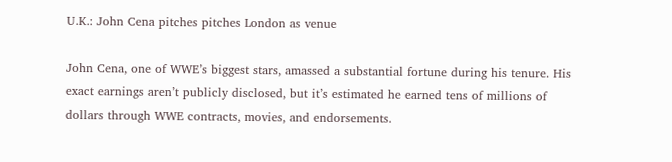U.K.: John Cena pitches pitches London as venue

John Cena, one of WWE’s biggest stars, amassed a substantial fortune during his tenure. His exact earnings aren’t publicly disclosed, but it’s estimated he earned tens of millions of dollars through WWE contracts, movies, and endorsements.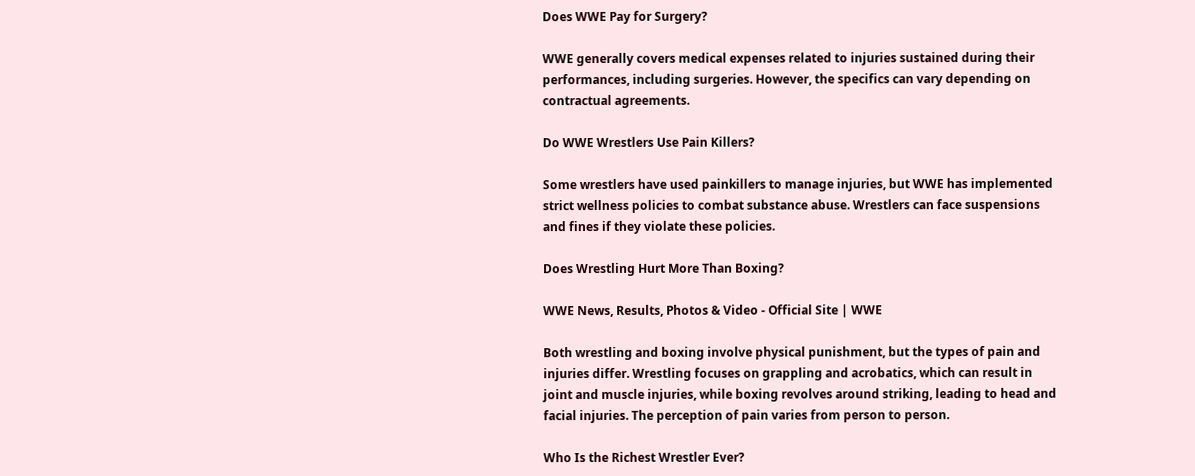Does WWE Pay for Surgery?

WWE generally covers medical expenses related to injuries sustained during their performances, including surgeries. However, the specifics can vary depending on contractual agreements.

Do WWE Wrestlers Use Pain Killers?

Some wrestlers have used painkillers to manage injuries, but WWE has implemented strict wellness policies to combat substance abuse. Wrestlers can face suspensions and fines if they violate these policies.

Does Wrestling Hurt More Than Boxing?

WWE News, Results, Photos & Video - Official Site | WWE

Both wrestling and boxing involve physical punishment, but the types of pain and injuries differ. Wrestling focuses on grappling and acrobatics, which can result in joint and muscle injuries, while boxing revolves around striking, leading to head and facial injuries. The perception of pain varies from person to person.

Who Is the Richest Wrestler Ever?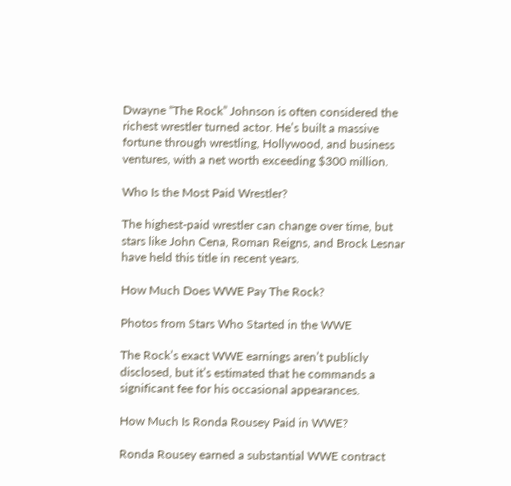Dwayne “The Rock” Johnson is often considered the richest wrestler turned actor. He’s built a massive fortune through wrestling, Hollywood, and business ventures, with a net worth exceeding $300 million.

Who Is the Most Paid Wrestler?

The highest-paid wrestler can change over time, but stars like John Cena, Roman Reigns, and Brock Lesnar have held this title in recent years.

How Much Does WWE Pay The Rock?

Photos from Stars Who Started in the WWE

The Rock’s exact WWE earnings aren’t publicly disclosed, but it’s estimated that he commands a significant fee for his occasional appearances.

How Much Is Ronda Rousey Paid in WWE?

Ronda Rousey earned a substantial WWE contract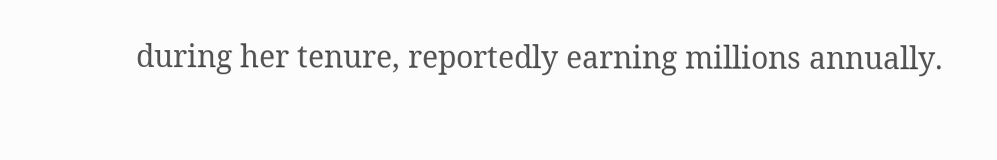during her tenure, reportedly earning millions annually.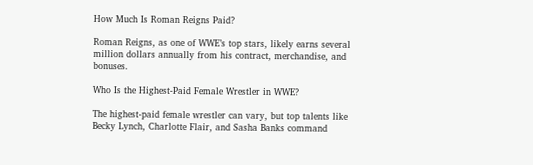How Much Is Roman Reigns Paid?

Roman Reigns, as one of WWE’s top stars, likely earns several million dollars annually from his contract, merchandise, and bonuses.

Who Is the Highest-Paid Female Wrestler in WWE?

The highest-paid female wrestler can vary, but top talents like Becky Lynch, Charlotte Flair, and Sasha Banks command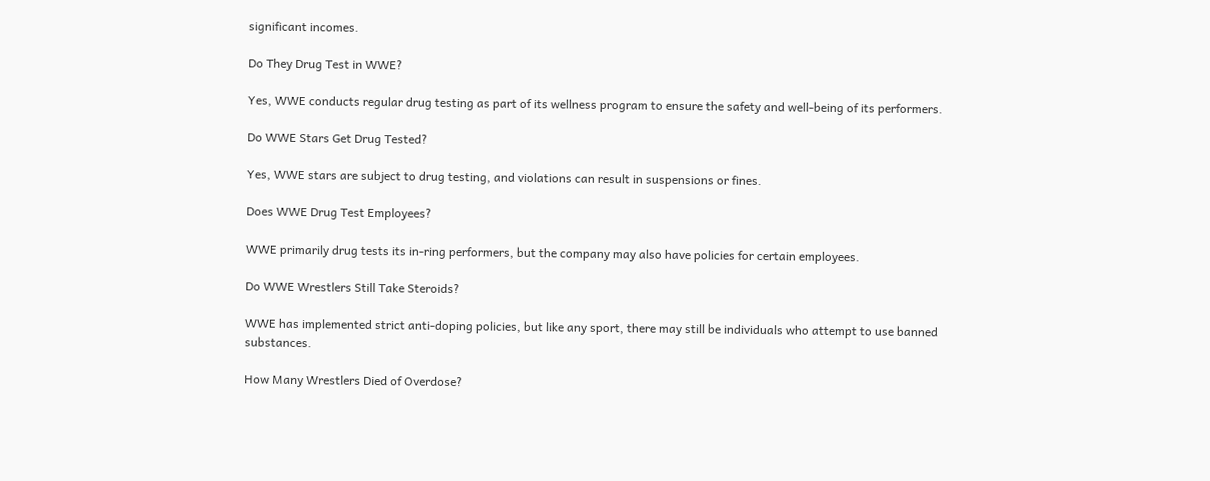significant incomes.

Do They Drug Test in WWE?

Yes, WWE conducts regular drug testing as part of its wellness program to ensure the safety and well-being of its performers.

Do WWE Stars Get Drug Tested?

Yes, WWE stars are subject to drug testing, and violations can result in suspensions or fines.

Does WWE Drug Test Employees?

WWE primarily drug tests its in-ring performers, but the company may also have policies for certain employees.

Do WWE Wrestlers Still Take Steroids?

WWE has implemented strict anti-doping policies, but like any sport, there may still be individuals who attempt to use banned substances.

How Many Wrestlers Died of Overdose?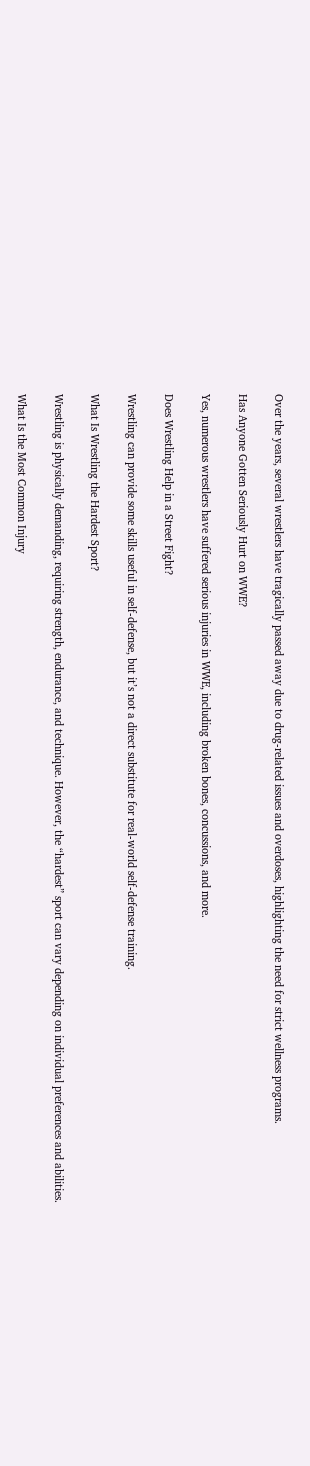Over the years, several wrestlers have tragically passed away due to drug-related issues and overdoses, highlighting the need for strict wellness programs.

Has Anyone Gotten Seriously Hurt on WWE?

Yes, numerous wrestlers have suffered serious injuries in WWE, including broken bones, concussions, and more.

Does Wrestling Help in a Street Fight?

Wrestling can provide some skills useful in self-defense, but it’s not a direct substitute for real-world self-defense training.

What Is Wrestling the Hardest Sport?

Wrestling is physically demanding, requiring strength, endurance, and technique. However, the “hardest” sport can vary depending on individual preferences and abilities.

What Is the Most Common Injury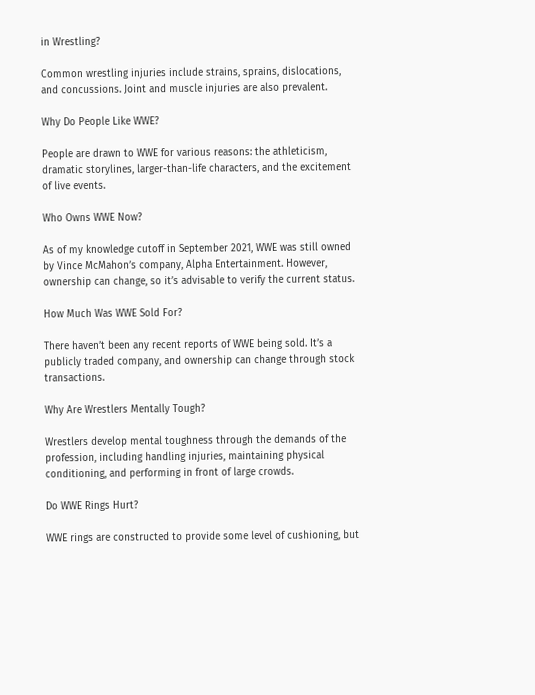in Wrestling?

Common wrestling injuries include strains, sprains, dislocations, and concussions. Joint and muscle injuries are also prevalent.

Why Do People Like WWE?

People are drawn to WWE for various reasons: the athleticism, dramatic storylines, larger-than-life characters, and the excitement of live events.

Who Owns WWE Now?

As of my knowledge cutoff in September 2021, WWE was still owned by Vince McMahon’s company, Alpha Entertainment. However, ownership can change, so it’s advisable to verify the current status.

How Much Was WWE Sold For?

There haven’t been any recent reports of WWE being sold. It’s a publicly traded company, and ownership can change through stock transactions.

Why Are Wrestlers Mentally Tough?

Wrestlers develop mental toughness through the demands of the profession, including handling injuries, maintaining physical conditioning, and performing in front of large crowds.

Do WWE Rings Hurt?

WWE rings are constructed to provide some level of cushioning, but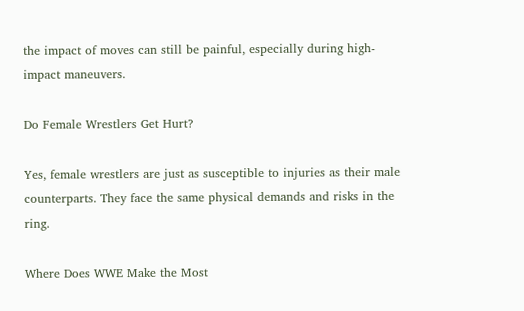the impact of moves can still be painful, especially during high-impact maneuvers.

Do Female Wrestlers Get Hurt?

Yes, female wrestlers are just as susceptible to injuries as their male counterparts. They face the same physical demands and risks in the ring.

Where Does WWE Make the Most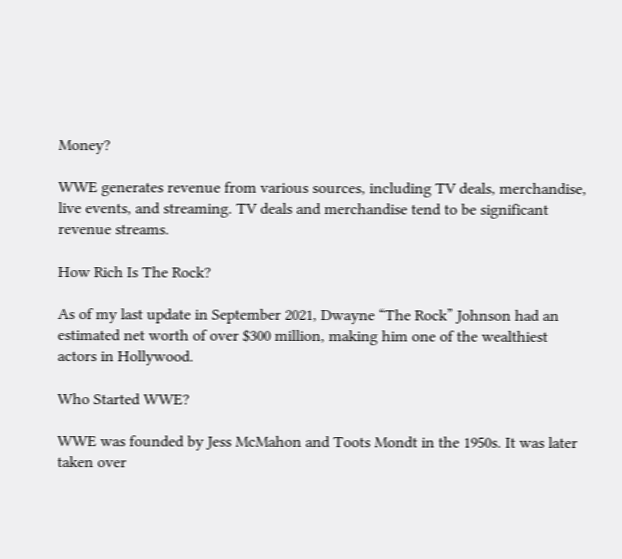Money?

WWE generates revenue from various sources, including TV deals, merchandise, live events, and streaming. TV deals and merchandise tend to be significant revenue streams.

How Rich Is The Rock?

As of my last update in September 2021, Dwayne “The Rock” Johnson had an estimated net worth of over $300 million, making him one of the wealthiest actors in Hollywood.

Who Started WWE?

WWE was founded by Jess McMahon and Toots Mondt in the 1950s. It was later taken over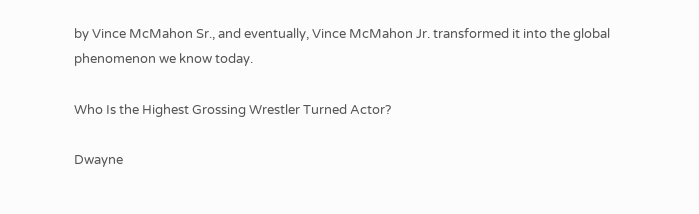by Vince McMahon Sr., and eventually, Vince McMahon Jr. transformed it into the global phenomenon we know today.

Who Is the Highest Grossing Wrestler Turned Actor?

Dwayne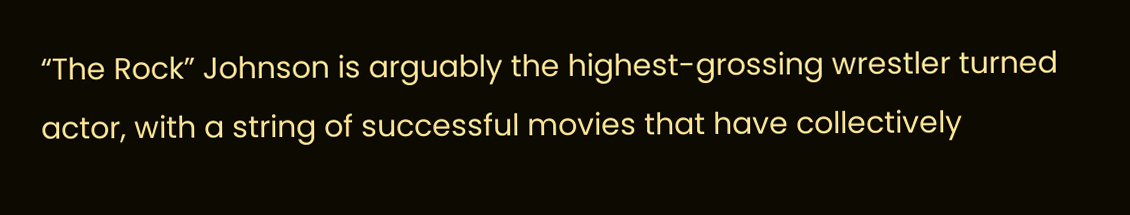“The Rock” Johnson is arguably the highest-grossing wrestler turned actor, with a string of successful movies that have collectively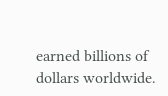earned billions of dollars worldwide.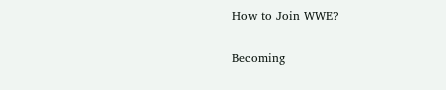How to Join WWE?

Becoming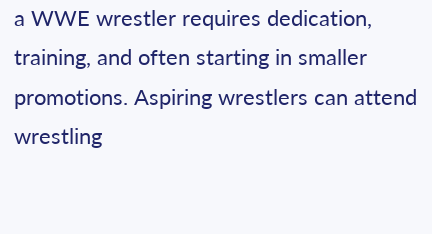a WWE wrestler requires dedication, training, and often starting in smaller promotions. Aspiring wrestlers can attend wrestling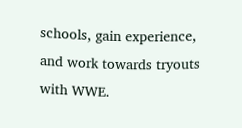schools, gain experience, and work towards tryouts with WWE.